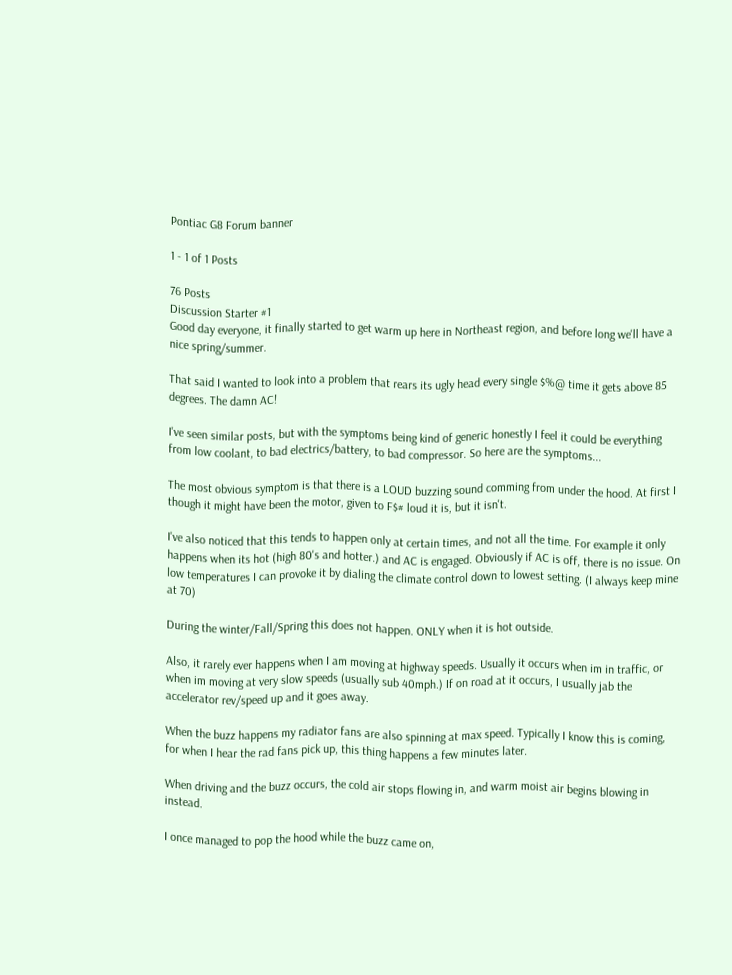Pontiac G8 Forum banner

1 - 1 of 1 Posts

76 Posts
Discussion Starter #1
Good day everyone, it finally started to get warm up here in Northeast region, and before long we'll have a nice spring/summer.

That said I wanted to look into a problem that rears its ugly head every single $%@ time it gets above 85 degrees. The damn AC!

I've seen similar posts, but with the symptoms being kind of generic honestly I feel it could be everything from low coolant, to bad electrics/battery, to bad compressor. So here are the symptoms...

The most obvious symptom is that there is a LOUD buzzing sound comming from under the hood. At first I though it might have been the motor, given to F$# loud it is, but it isn't.

I've also noticed that this tends to happen only at certain times, and not all the time. For example it only happens when its hot (high 80's and hotter.) and AC is engaged. Obviously if AC is off, there is no issue. On low temperatures I can provoke it by dialing the climate control down to lowest setting. (I always keep mine at 70)

During the winter/Fall/Spring this does not happen. ONLY when it is hot outside.

Also, it rarely ever happens when I am moving at highway speeds. Usually it occurs when im in traffic, or when im moving at very slow speeds (usually sub 40mph.) If on road at it occurs, I usually jab the accelerator rev/speed up and it goes away.

When the buzz happens my radiator fans are also spinning at max speed. Typically I know this is coming, for when I hear the rad fans pick up, this thing happens a few minutes later.

When driving and the buzz occurs, the cold air stops flowing in, and warm moist air begins blowing in instead.

I once managed to pop the hood while the buzz came on,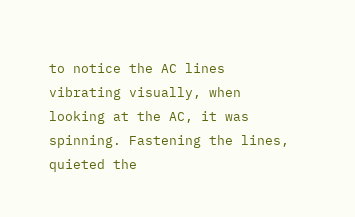to notice the AC lines vibrating visually, when looking at the AC, it was spinning. Fastening the lines, quieted the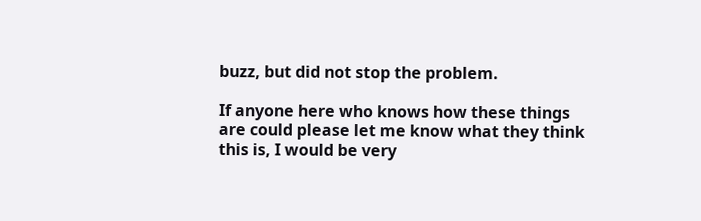buzz, but did not stop the problem.

If anyone here who knows how these things are could please let me know what they think this is, I would be very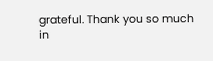grateful. Thank you so much in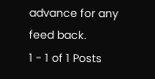advance for any feed back.
1 - 1 of 1 Posts